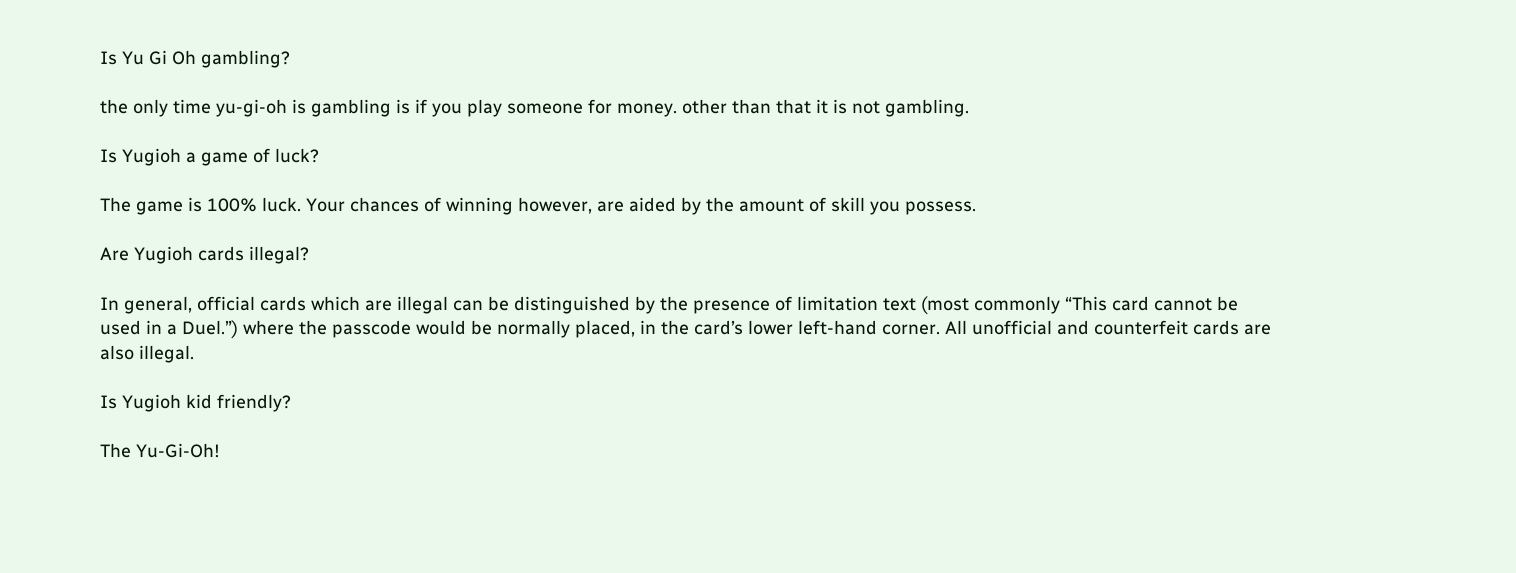Is Yu Gi Oh gambling?

the only time yu-gi-oh is gambling is if you play someone for money. other than that it is not gambling.

Is Yugioh a game of luck?

The game is 100% luck. Your chances of winning however, are aided by the amount of skill you possess.

Are Yugioh cards illegal?

In general, official cards which are illegal can be distinguished by the presence of limitation text (most commonly “This card cannot be used in a Duel.”) where the passcode would be normally placed, in the card’s lower left-hand corner. All unofficial and counterfeit cards are also illegal.

Is Yugioh kid friendly?

The Yu-Gi-Oh!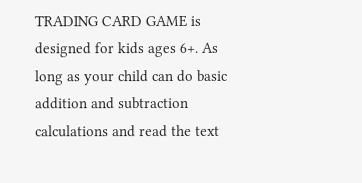TRADING CARD GAME is designed for kids ages 6+. As long as your child can do basic addition and subtraction calculations and read the text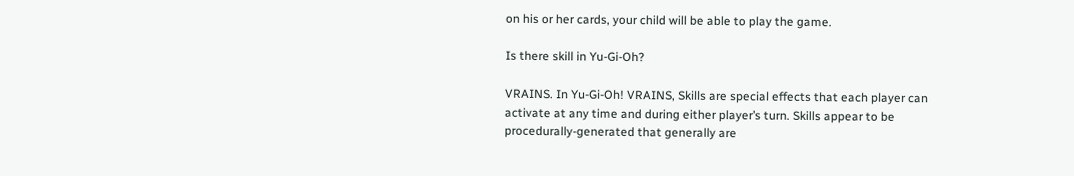on his or her cards, your child will be able to play the game.

Is there skill in Yu-Gi-Oh?

VRAINS. In Yu-Gi-Oh! VRAINS, Skills are special effects that each player can activate at any time and during either player’s turn. Skills appear to be procedurally-generated that generally are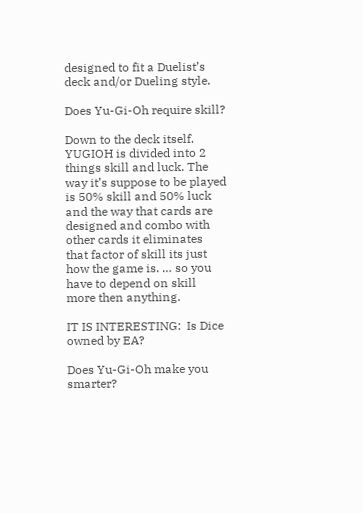designed to fit a Duelist’s deck and/or Dueling style.

Does Yu-Gi-Oh require skill?

Down to the deck itself. YUGIOH is divided into 2 things skill and luck. The way it’s suppose to be played is 50% skill and 50% luck and the way that cards are designed and combo with other cards it eliminates that factor of skill its just how the game is. … so you have to depend on skill more then anything.

IT IS INTERESTING:  Is Dice owned by EA?

Does Yu-Gi-Oh make you smarter?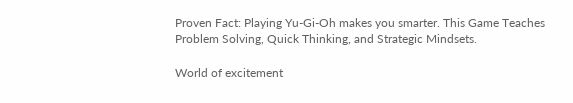Proven Fact: Playing Yu-Gi-Oh makes you smarter. This Game Teaches Problem Solving, Quick Thinking, and Strategic Mindsets.

World of excitement